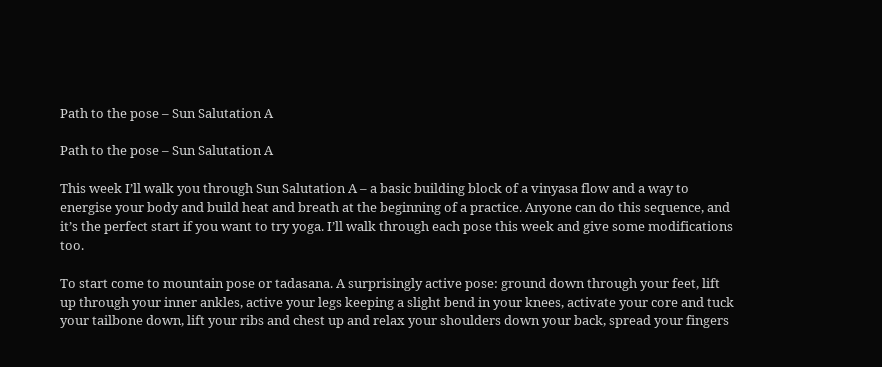Path to the pose – Sun Salutation A

Path to the pose – Sun Salutation A

This week I’ll walk you through Sun Salutation A – a basic building block of a vinyasa flow and a way to energise your body and build heat and breath at the beginning of a practice. Anyone can do this sequence, and it’s the perfect start if you want to try yoga. I’ll walk through each pose this week and give some modifications too.

To start come to mountain pose or tadasana. A surprisingly active pose: ground down through your feet, lift up through your inner ankles, active your legs keeping a slight bend in your knees, activate your core and tuck your tailbone down, lift your ribs and chest up and relax your shoulders down your back, spread your fingers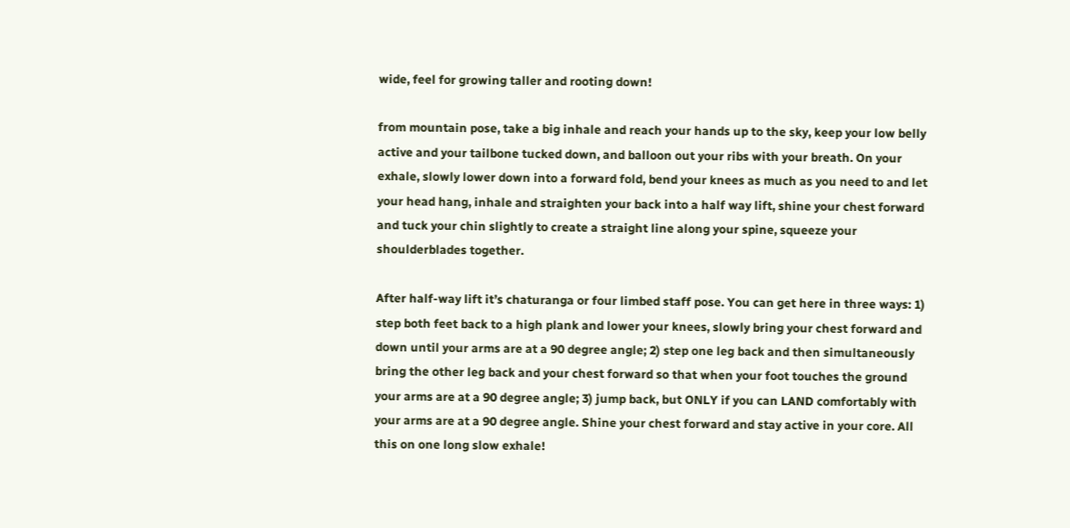wide, feel for growing taller and rooting down!

from mountain pose, take a big inhale and reach your hands up to the sky, keep your low belly active and your tailbone tucked down, and balloon out your ribs with your breath. On your exhale, slowly lower down into a forward fold, bend your knees as much as you need to and let your head hang, inhale and straighten your back into a half way lift, shine your chest forward and tuck your chin slightly to create a straight line along your spine, squeeze your shoulderblades together.

After half-way lift it’s chaturanga or four limbed staff pose. You can get here in three ways: 1) step both feet back to a high plank and lower your knees, slowly bring your chest forward and down until your arms are at a 90 degree angle; 2) step one leg back and then simultaneously bring the other leg back and your chest forward so that when your foot touches the ground your arms are at a 90 degree angle; 3) jump back, but ONLY if you can LAND comfortably with your arms are at a 90 degree angle. Shine your chest forward and stay active in your core. All this on one long slow exhale!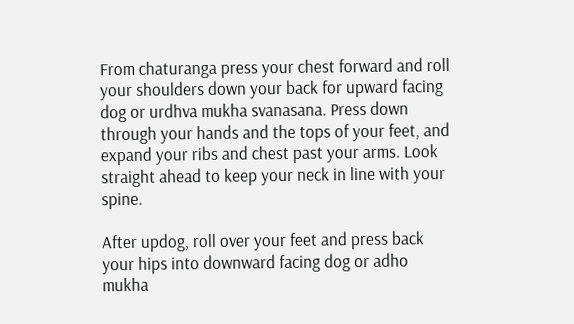From chaturanga press your chest forward and roll your shoulders down your back for upward facing dog or urdhva mukha svanasana. Press down through your hands and the tops of your feet, and expand your ribs and chest past your arms. Look straight ahead to keep your neck in line with your spine.

After updog, roll over your feet and press back your hips into downward facing dog or adho mukha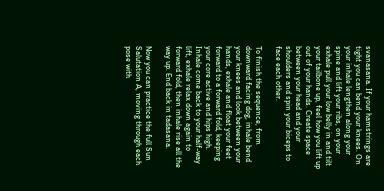svanasana. If your hamstrings are tight you can bend your knees. On your inhale lengthen along your spine and lift your ribs, on your exhale pull your low belly in and tilt your tailbone up, feel how you lift up out of your hands. Create space between your head and your shoulders and spin your biceps to face each other.

To finish the sequence, from downward facing dog, inhale bend your knees and look between your hands, exhale and float your feet forward to a forward fold, keeping your core active and hips high. Inhale come back to your half-way lift, exhale relax down again to forward fold, then inhale rise all the way up. End back in tadasana.

Now you can practice the full Sun Salutation A, moving through each pose with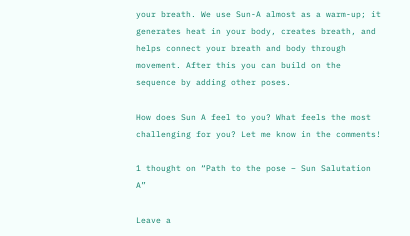your breath. We use Sun-A almost as a warm-up; it generates heat in your body, creates breath, and helps connect your breath and body through movement. After this you can build on the sequence by adding other poses.

How does Sun A feel to you? What feels the most challenging for you? Let me know in the comments!

1 thought on “Path to the pose – Sun Salutation A”

Leave a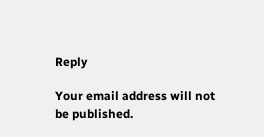Reply

Your email address will not be published.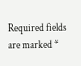Required fields are marked *